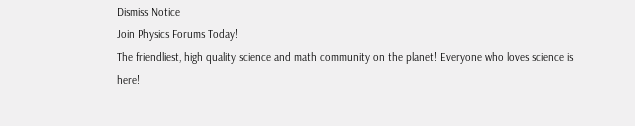Dismiss Notice
Join Physics Forums Today!
The friendliest, high quality science and math community on the planet! Everyone who loves science is here!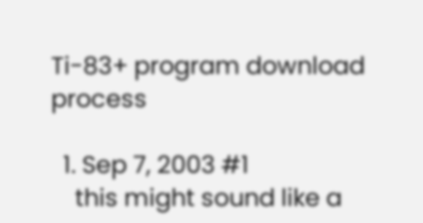Ti-83+ program download process

  1. Sep 7, 2003 #1
    this might sound like a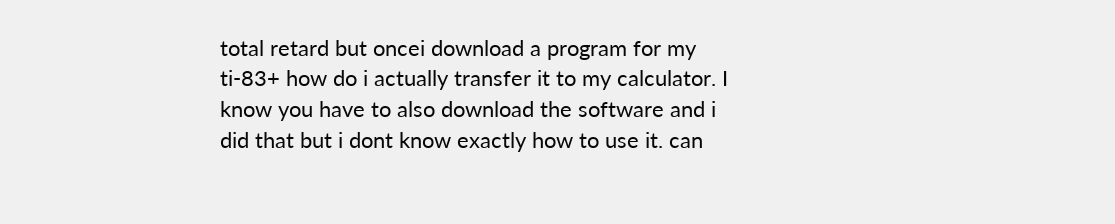total retard but oncei download a program for my ti-83+ how do i actually transfer it to my calculator. I know you have to also download the software and i did that but i dont know exactly how to use it. can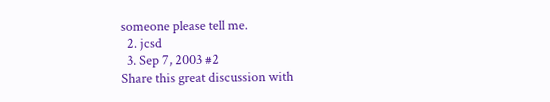someone please tell me.
  2. jcsd
  3. Sep 7, 2003 #2
Share this great discussion with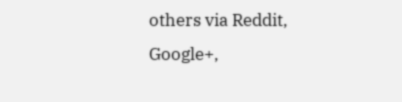others via Reddit, Google+,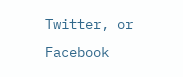Twitter, or Facebook